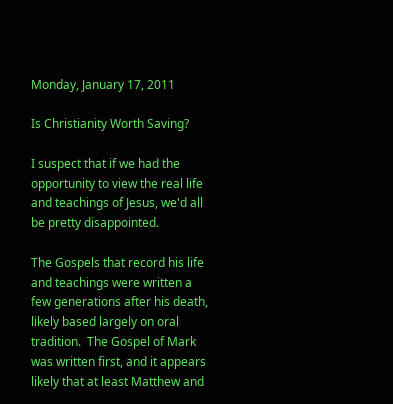Monday, January 17, 2011

Is Christianity Worth Saving?

I suspect that if we had the opportunity to view the real life and teachings of Jesus, we'd all be pretty disappointed.

The Gospels that record his life and teachings were written a few generations after his death, likely based largely on oral tradition.  The Gospel of Mark was written first, and it appears likely that at least Matthew and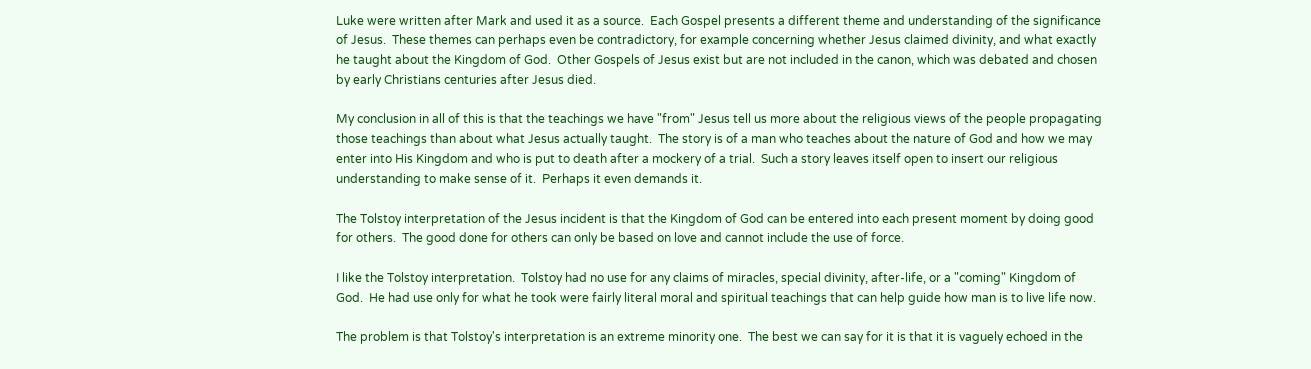Luke were written after Mark and used it as a source.  Each Gospel presents a different theme and understanding of the significance of Jesus.  These themes can perhaps even be contradictory, for example concerning whether Jesus claimed divinity, and what exactly he taught about the Kingdom of God.  Other Gospels of Jesus exist but are not included in the canon, which was debated and chosen by early Christians centuries after Jesus died.

My conclusion in all of this is that the teachings we have "from" Jesus tell us more about the religious views of the people propagating those teachings than about what Jesus actually taught.  The story is of a man who teaches about the nature of God and how we may enter into His Kingdom and who is put to death after a mockery of a trial.  Such a story leaves itself open to insert our religious understanding to make sense of it.  Perhaps it even demands it.

The Tolstoy interpretation of the Jesus incident is that the Kingdom of God can be entered into each present moment by doing good for others.  The good done for others can only be based on love and cannot include the use of force.

I like the Tolstoy interpretation.  Tolstoy had no use for any claims of miracles, special divinity, after-life, or a "coming" Kingdom of God.  He had use only for what he took were fairly literal moral and spiritual teachings that can help guide how man is to live life now.

The problem is that Tolstoy's interpretation is an extreme minority one.  The best we can say for it is that it is vaguely echoed in the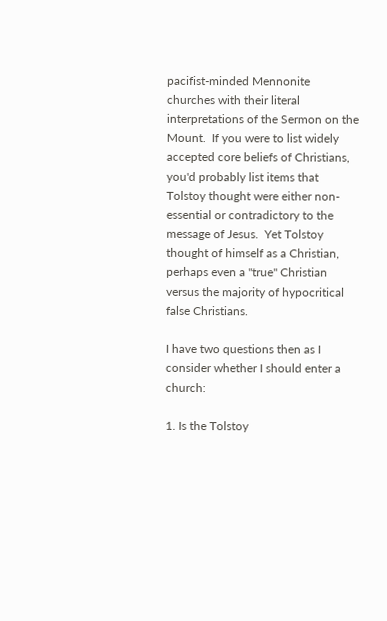pacifist-minded Mennonite churches with their literal interpretations of the Sermon on the Mount.  If you were to list widely accepted core beliefs of Christians, you'd probably list items that Tolstoy thought were either non-essential or contradictory to the message of Jesus.  Yet Tolstoy thought of himself as a Christian, perhaps even a "true" Christian versus the majority of hypocritical false Christians.

I have two questions then as I consider whether I should enter a church:

1. Is the Tolstoy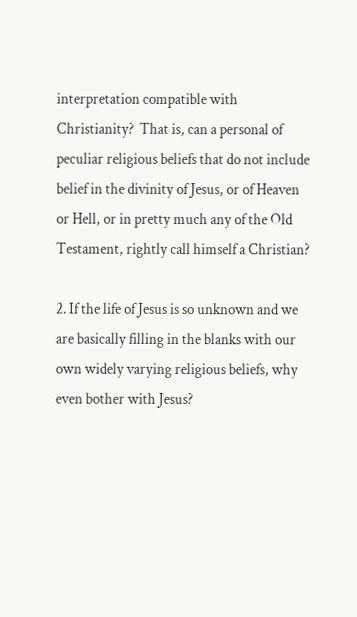interpretation compatible with Christianity?  That is, can a personal of peculiar religious beliefs that do not include belief in the divinity of Jesus, or of Heaven or Hell, or in pretty much any of the Old Testament, rightly call himself a Christian?

2. If the life of Jesus is so unknown and we are basically filling in the blanks with our own widely varying religious beliefs, why even bother with Jesus?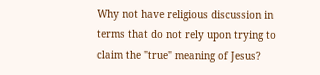Why not have religious discussion in terms that do not rely upon trying to claim the "true" meaning of Jesus?